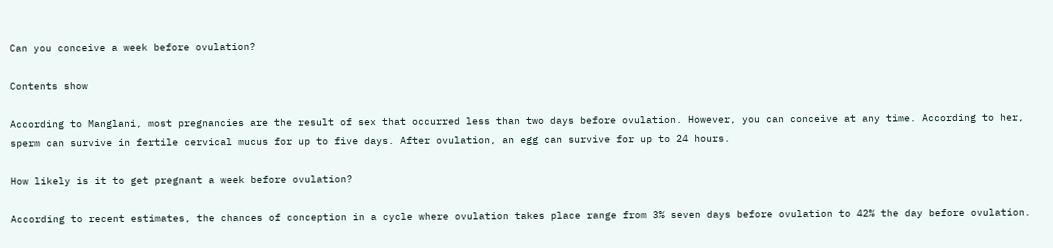Can you conceive a week before ovulation?

Contents show

According to Manglani, most pregnancies are the result of sex that occurred less than two days before ovulation. However, you can conceive at any time. According to her, sperm can survive in fertile cervical mucus for up to five days. After ovulation, an egg can survive for up to 24 hours.

How likely is it to get pregnant a week before ovulation?

According to recent estimates, the chances of conception in a cycle where ovulation takes place range from 3% seven days before ovulation to 42% the day before ovulation.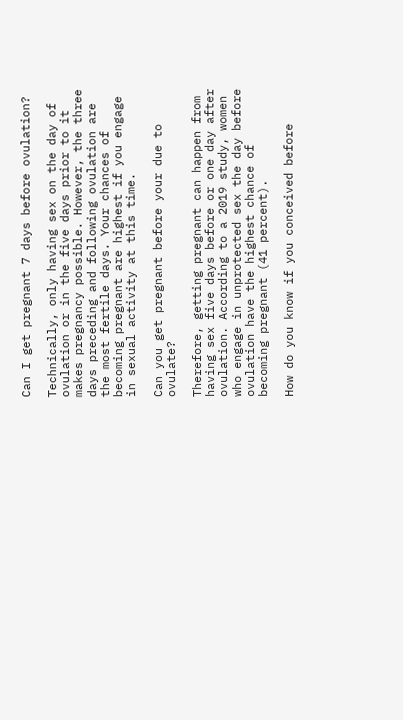Can I get pregnant 7 days before ovulation?

Technically, only having sex on the day of ovulation or in the five days prior to it makes pregnancy possible. However, the three days preceding and following ovulation are the most fertile days. Your chances of becoming pregnant are highest if you engage in sexual activity at this time.

Can you get pregnant before your due to ovulate?

Therefore, getting pregnant can happen from having sex five days before or one day after ovulation. According to a 2019 study, women who engage in unprotected sex the day before ovulation have the highest chance of becoming pregnant (41 percent).

How do you know if you conceived before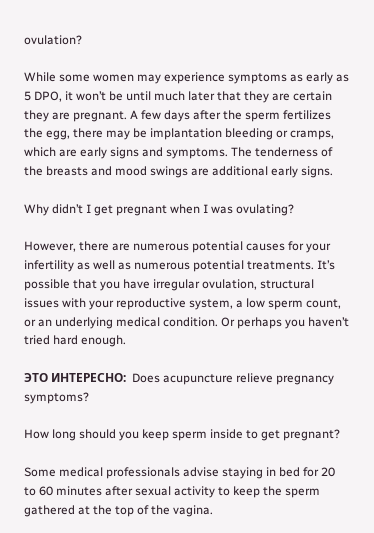ovulation?

While some women may experience symptoms as early as 5 DPO, it won’t be until much later that they are certain they are pregnant. A few days after the sperm fertilizes the egg, there may be implantation bleeding or cramps, which are early signs and symptoms. The tenderness of the breasts and mood swings are additional early signs.

Why didn’t I get pregnant when I was ovulating?

However, there are numerous potential causes for your infertility as well as numerous potential treatments. It’s possible that you have irregular ovulation, structural issues with your reproductive system, a low sperm count, or an underlying medical condition. Or perhaps you haven’t tried hard enough.

ЭТО ИНТЕРЕСНО:  Does acupuncture relieve pregnancy symptoms?

How long should you keep sperm inside to get pregnant?

Some medical professionals advise staying in bed for 20 to 60 minutes after sexual activity to keep the sperm gathered at the top of the vagina.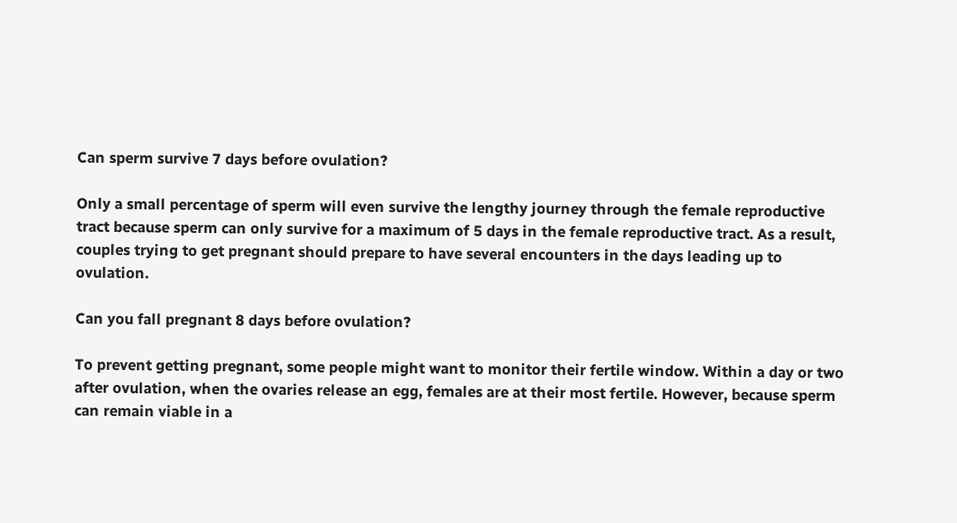Can sperm survive 7 days before ovulation?

Only a small percentage of sperm will even survive the lengthy journey through the female reproductive tract because sperm can only survive for a maximum of 5 days in the female reproductive tract. As a result, couples trying to get pregnant should prepare to have several encounters in the days leading up to ovulation.

Can you fall pregnant 8 days before ovulation?

To prevent getting pregnant, some people might want to monitor their fertile window. Within a day or two after ovulation, when the ovaries release an egg, females are at their most fertile. However, because sperm can remain viable in a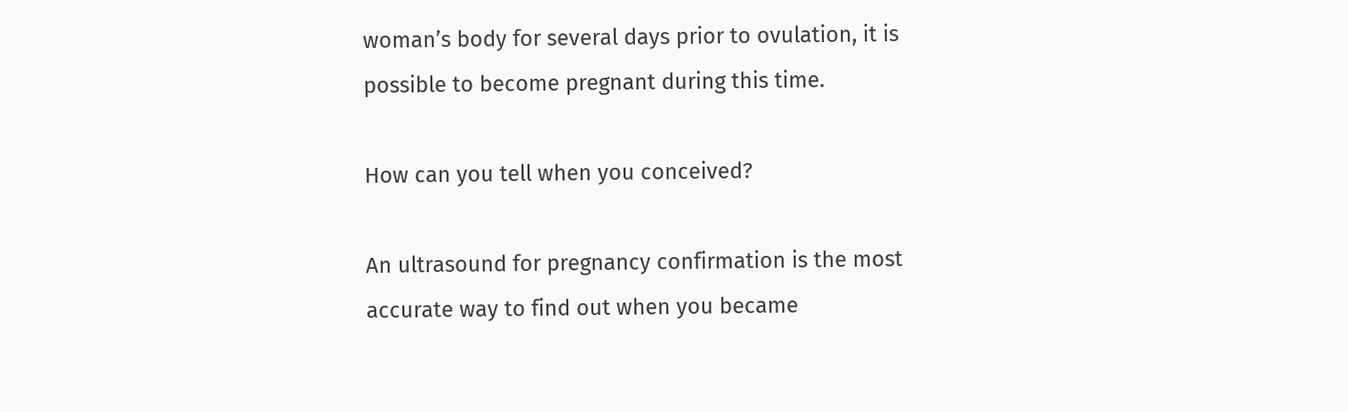woman’s body for several days prior to ovulation, it is possible to become pregnant during this time.

How can you tell when you conceived?

An ultrasound for pregnancy confirmation is the most accurate way to find out when you became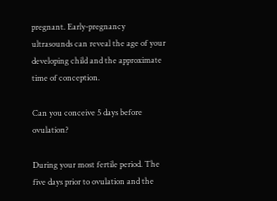pregnant. Early-pregnancy ultrasounds can reveal the age of your developing child and the approximate time of conception.

Can you conceive 5 days before ovulation?

During your most fertile period. The five days prior to ovulation and the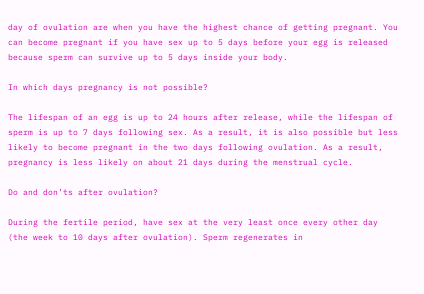day of ovulation are when you have the highest chance of getting pregnant. You can become pregnant if you have sex up to 5 days before your egg is released because sperm can survive up to 5 days inside your body.

In which days pregnancy is not possible?

The lifespan of an egg is up to 24 hours after release, while the lifespan of sperm is up to 7 days following sex. As a result, it is also possible but less likely to become pregnant in the two days following ovulation. As a result, pregnancy is less likely on about 21 days during the menstrual cycle.

Do and don’ts after ovulation?

During the fertile period, have sex at the very least once every other day (the week to 10 days after ovulation). Sperm regenerates in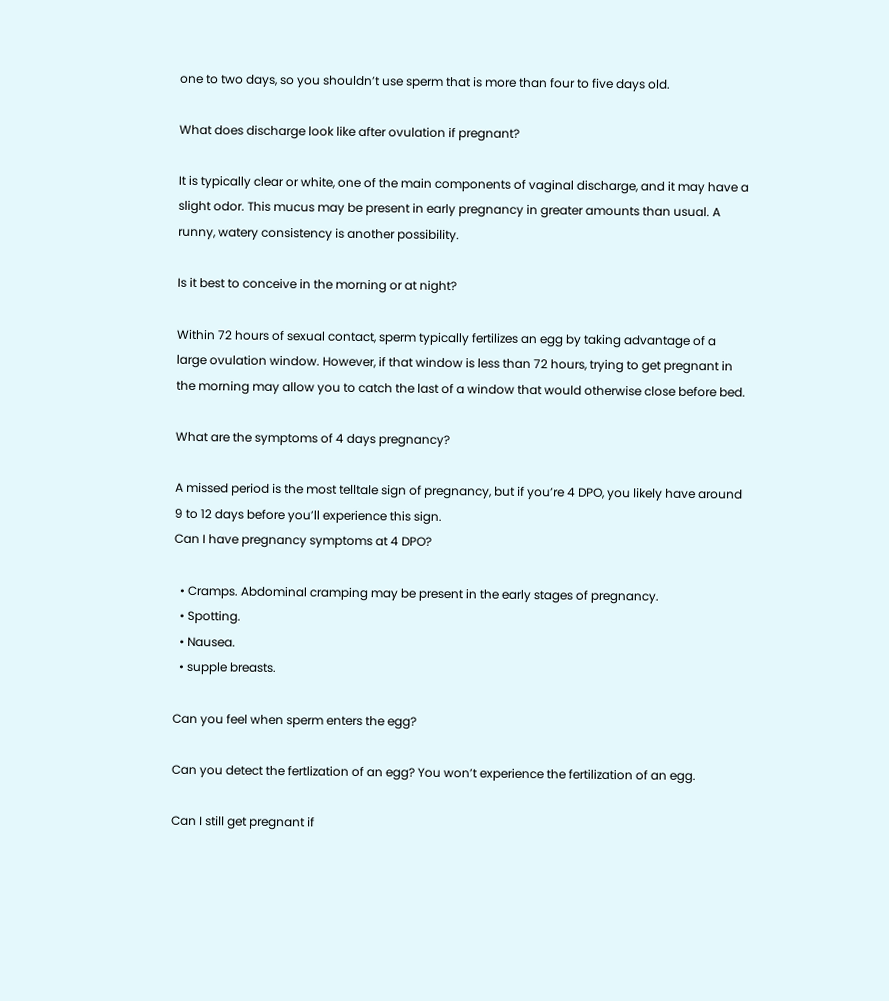one to two days, so you shouldn’t use sperm that is more than four to five days old.

What does discharge look like after ovulation if pregnant?

It is typically clear or white, one of the main components of vaginal discharge, and it may have a slight odor. This mucus may be present in early pregnancy in greater amounts than usual. A runny, watery consistency is another possibility.

Is it best to conceive in the morning or at night?

Within 72 hours of sexual contact, sperm typically fertilizes an egg by taking advantage of a large ovulation window. However, if that window is less than 72 hours, trying to get pregnant in the morning may allow you to catch the last of a window that would otherwise close before bed.

What are the symptoms of 4 days pregnancy?

A missed period is the most telltale sign of pregnancy, but if you’re 4 DPO, you likely have around 9 to 12 days before you’ll experience this sign.
Can I have pregnancy symptoms at 4 DPO?

  • Cramps. Abdominal cramping may be present in the early stages of pregnancy.
  • Spotting.
  • Nausea.
  • supple breasts.

Can you feel when sperm enters the egg?

Can you detect the fertlization of an egg? You won’t experience the fertilization of an egg.

Can I still get pregnant if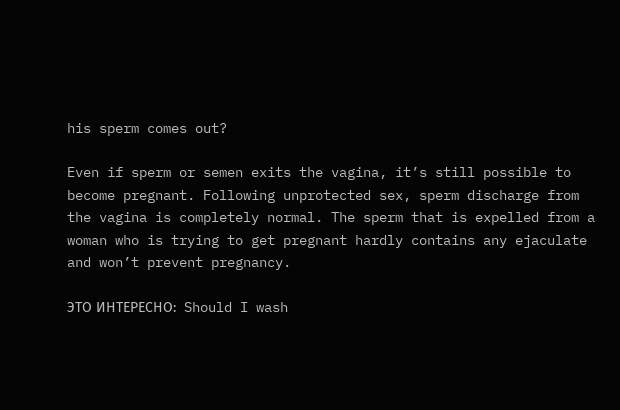his sperm comes out?

Even if sperm or semen exits the vagina, it’s still possible to become pregnant. Following unprotected sex, sperm discharge from the vagina is completely normal. The sperm that is expelled from a woman who is trying to get pregnant hardly contains any ejaculate and won’t prevent pregnancy.

ЭТО ИНТЕРЕСНО:  Should I wash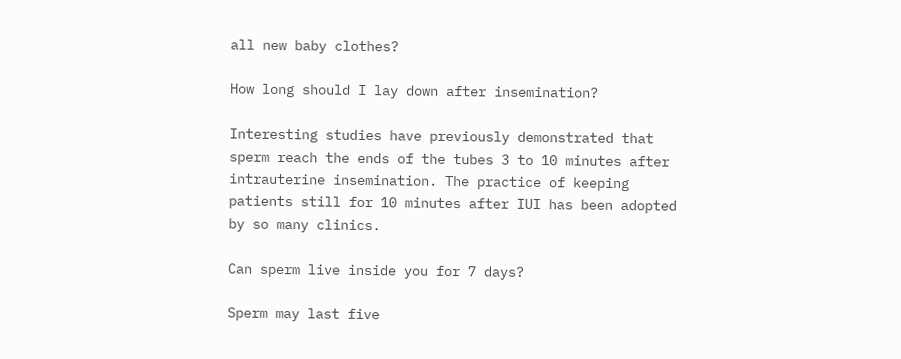all new baby clothes?

How long should I lay down after insemination?

Interesting studies have previously demonstrated that sperm reach the ends of the tubes 3 to 10 minutes after intrauterine insemination. The practice of keeping patients still for 10 minutes after IUI has been adopted by so many clinics.

Can sperm live inside you for 7 days?

Sperm may last five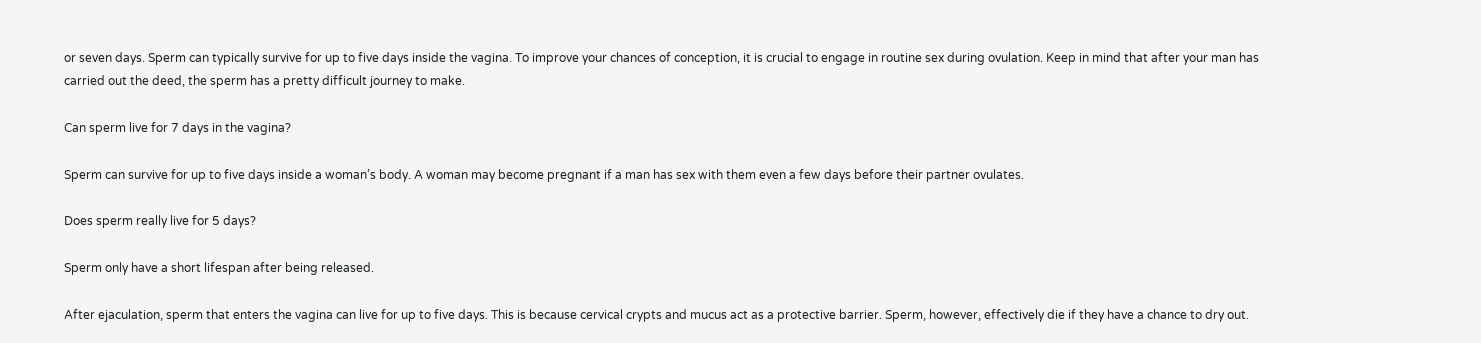or seven days. Sperm can typically survive for up to five days inside the vagina. To improve your chances of conception, it is crucial to engage in routine sex during ovulation. Keep in mind that after your man has carried out the deed, the sperm has a pretty difficult journey to make.

Can sperm live for 7 days in the vagina?

Sperm can survive for up to five days inside a woman’s body. A woman may become pregnant if a man has sex with them even a few days before their partner ovulates.

Does sperm really live for 5 days?

Sperm only have a short lifespan after being released.

After ejaculation, sperm that enters the vagina can live for up to five days. This is because cervical crypts and mucus act as a protective barrier. Sperm, however, effectively die if they have a chance to dry out.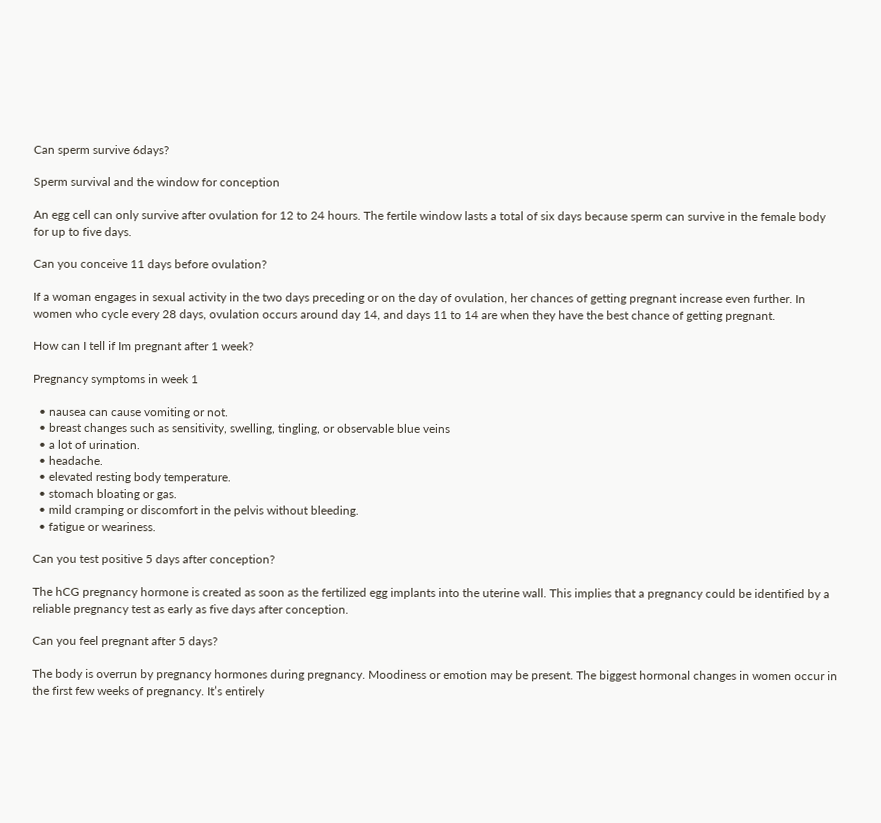Can sperm survive 6days?

Sperm survival and the window for conception

An egg cell can only survive after ovulation for 12 to 24 hours. The fertile window lasts a total of six days because sperm can survive in the female body for up to five days.

Can you conceive 11 days before ovulation?

If a woman engages in sexual activity in the two days preceding or on the day of ovulation, her chances of getting pregnant increase even further. In women who cycle every 28 days, ovulation occurs around day 14, and days 11 to 14 are when they have the best chance of getting pregnant.

How can I tell if Im pregnant after 1 week?

Pregnancy symptoms in week 1

  • nausea can cause vomiting or not.
  • breast changes such as sensitivity, swelling, tingling, or observable blue veins
  • a lot of urination.
  • headache.
  • elevated resting body temperature.
  • stomach bloating or gas.
  • mild cramping or discomfort in the pelvis without bleeding.
  • fatigue or weariness.

Can you test positive 5 days after conception?

The hCG pregnancy hormone is created as soon as the fertilized egg implants into the uterine wall. This implies that a pregnancy could be identified by a reliable pregnancy test as early as five days after conception.

Can you feel pregnant after 5 days?

The body is overrun by pregnancy hormones during pregnancy. Moodiness or emotion may be present. The biggest hormonal changes in women occur in the first few weeks of pregnancy. It’s entirely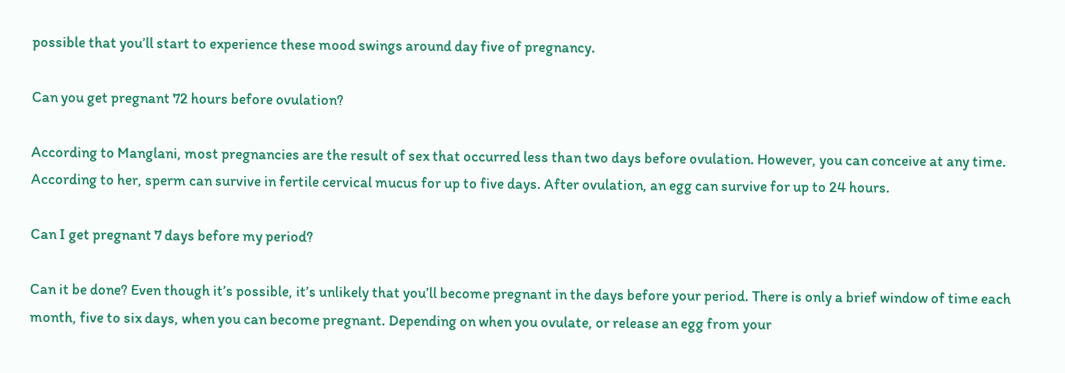possible that you’ll start to experience these mood swings around day five of pregnancy.

Can you get pregnant 72 hours before ovulation?

According to Manglani, most pregnancies are the result of sex that occurred less than two days before ovulation. However, you can conceive at any time. According to her, sperm can survive in fertile cervical mucus for up to five days. After ovulation, an egg can survive for up to 24 hours.

Can I get pregnant 7 days before my period?

Can it be done? Even though it’s possible, it’s unlikely that you’ll become pregnant in the days before your period. There is only a brief window of time each month, five to six days, when you can become pregnant. Depending on when you ovulate, or release an egg from your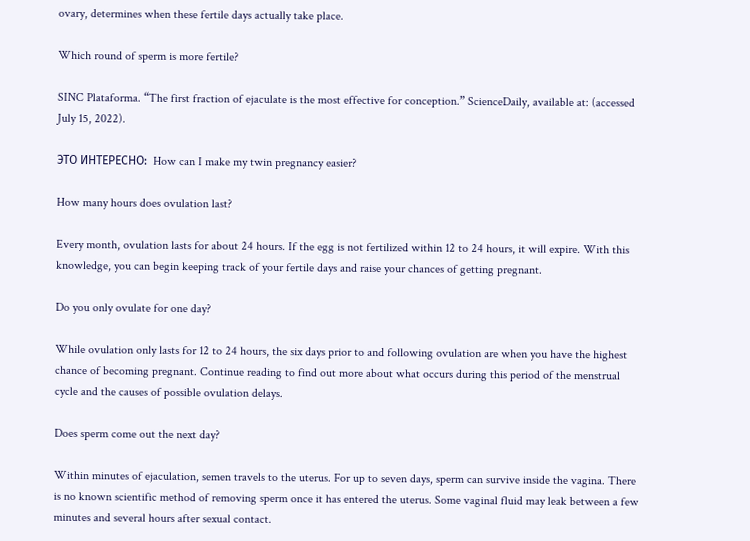ovary, determines when these fertile days actually take place.

Which round of sperm is more fertile?

SINC Plataforma. “The first fraction of ejaculate is the most effective for conception.” ScienceDaily, available at: (accessed July 15, 2022).

ЭТО ИНТЕРЕСНО:  How can I make my twin pregnancy easier?

How many hours does ovulation last?

Every month, ovulation lasts for about 24 hours. If the egg is not fertilized within 12 to 24 hours, it will expire. With this knowledge, you can begin keeping track of your fertile days and raise your chances of getting pregnant.

Do you only ovulate for one day?

While ovulation only lasts for 12 to 24 hours, the six days prior to and following ovulation are when you have the highest chance of becoming pregnant. Continue reading to find out more about what occurs during this period of the menstrual cycle and the causes of possible ovulation delays.

Does sperm come out the next day?

Within minutes of ejaculation, semen travels to the uterus. For up to seven days, sperm can survive inside the vagina. There is no known scientific method of removing sperm once it has entered the uterus. Some vaginal fluid may leak between a few minutes and several hours after sexual contact.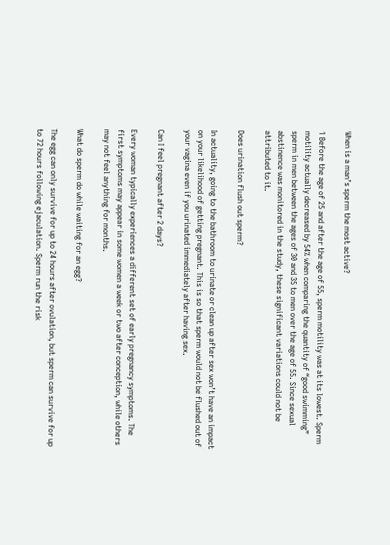When is a man’s sperm the most active?

1 Before the age of 25 and after the age of 55, sperm motility was at its lowest. Sperm motility actually decreased by 54% when comparing the quantity of “good swimming” sperm in men between the ages of 30 and 35 to men over the age of 55. Since sexual abstinence was monitored in the study, these significant variations could not be attributed to it.

Does urination flush out sperm?

In actuality, going to the bathroom to urinate or clean up after sex won’t have an impact on your likelihood of getting pregnant. This is so that sperm would not be flushed out of your vagina even if you urinated immediately after having sex.

Can I feel pregnant after 2 days?

Every woman typically experiences a different set of early pregnancy symptoms. The first symptoms may appear in some women a week or two after conception, while others may not feel anything for months.

What do sperm do while waiting for an egg?

The egg can only survive for up to 24 hours after ovulation, but sperm can survive for up to 72 hours following ejaculation. Sperm run the risk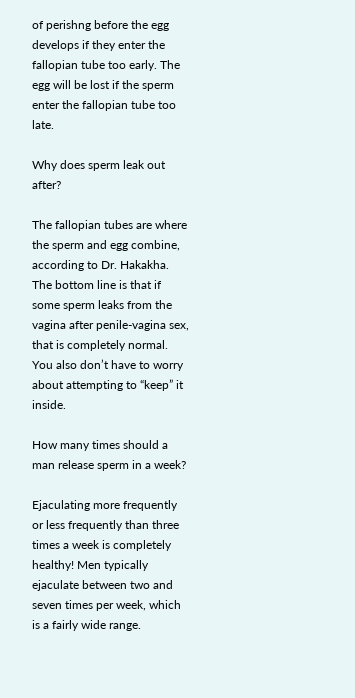of perishng before the egg develops if they enter the fallopian tube too early. The egg will be lost if the sperm enter the fallopian tube too late.

Why does sperm leak out after?

The fallopian tubes are where the sperm and egg combine, according to Dr. Hakakha. The bottom line is that if some sperm leaks from the vagina after penile-vagina sex, that is completely normal. You also don’t have to worry about attempting to “keep” it inside.

How many times should a man release sperm in a week?

Ejaculating more frequently or less frequently than three times a week is completely healthy! Men typically ejaculate between two and seven times per week, which is a fairly wide range.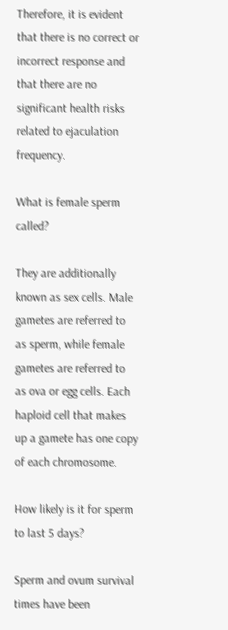Therefore, it is evident that there is no correct or incorrect response and that there are no significant health risks related to ejaculation frequency.

What is female sperm called?

They are additionally known as sex cells. Male gametes are referred to as sperm, while female gametes are referred to as ova or egg cells. Each haploid cell that makes up a gamete has one copy of each chromosome.

How likely is it for sperm to last 5 days?

Sperm and ovum survival times have been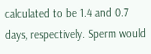calculated to be 1.4 and 0.7 days, respectively. Sperm would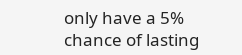only have a 5% chance of lasting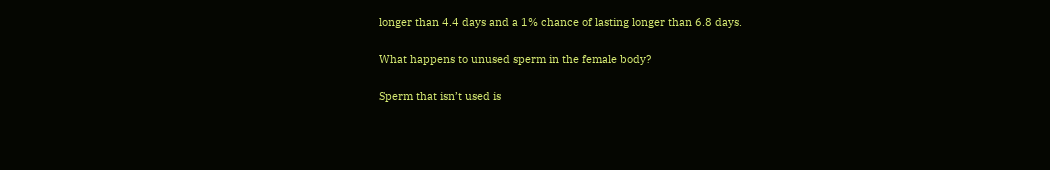longer than 4.4 days and a 1% chance of lasting longer than 6.8 days.

What happens to unused sperm in the female body?

Sperm that isn’t used is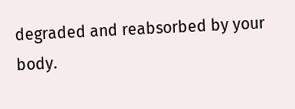degraded and reabsorbed by your body.